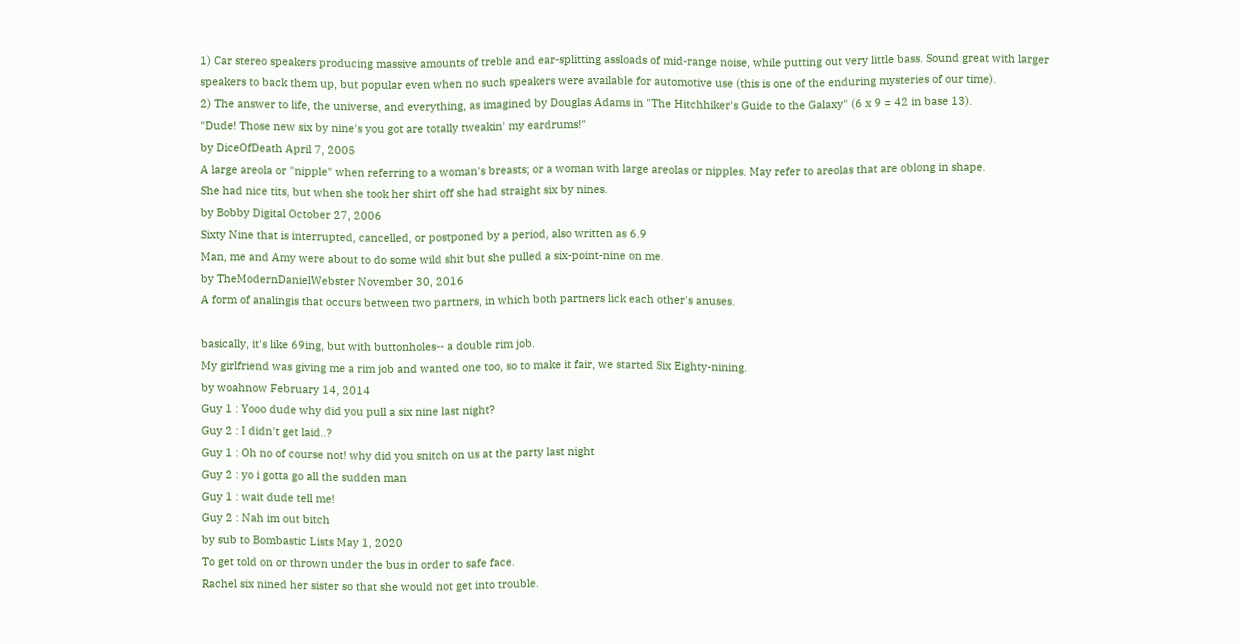1) Car stereo speakers producing massive amounts of treble and ear-splitting assloads of mid-range noise, while putting out very little bass. Sound great with larger speakers to back them up, but popular even when no such speakers were available for automotive use (this is one of the enduring mysteries of our time).
2) The answer to life, the universe, and everything, as imagined by Douglas Adams in "The Hitchhiker's Guide to the Galaxy" (6 x 9 = 42 in base 13).
"Dude! Those new six by nine's you got are totally tweakin' my eardrums!"
by DiceOfDeath April 7, 2005
A large areola or "nipple" when referring to a woman's breasts; or a woman with large areolas or nipples. May refer to areolas that are oblong in shape.
She had nice tits, but when she took her shirt off she had straight six by nines.
by Bobby Digital October 27, 2006
Sixty Nine that is interrupted, cancelled, or postponed by a period, also written as 6.9
Man, me and Amy were about to do some wild shit but she pulled a six-point-nine on me.
by TheModernDanielWebster November 30, 2016
A form of analingis that occurs between two partners, in which both partners lick each other's anuses.

basically, it's like 69ing, but with buttonholes-- a double rim job.
My girlfriend was giving me a rim job and wanted one too, so to make it fair, we started Six Eighty-nining.
by woahnow February 14, 2014
Guy 1 : Yooo dude why did you pull a six nine last night?
Guy 2 : I didn't get laid..?
Guy 1 : Oh no of course not! why did you snitch on us at the party last night
Guy 2 : yo i gotta go all the sudden man
Guy 1 : wait dude tell me!
Guy 2 : Nah im out bitch
by sub to Bombastic Lists May 1, 2020
To get told on or thrown under the bus in order to safe face.
Rachel six nined her sister so that she would not get into trouble.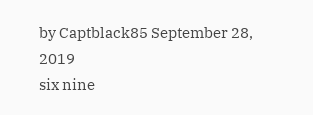by Captblack85 September 28, 2019
six nine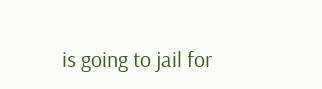is going to jail for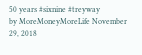50 years #sixnine #treyway
by MoreMoneyMoreLife November 29, 2018